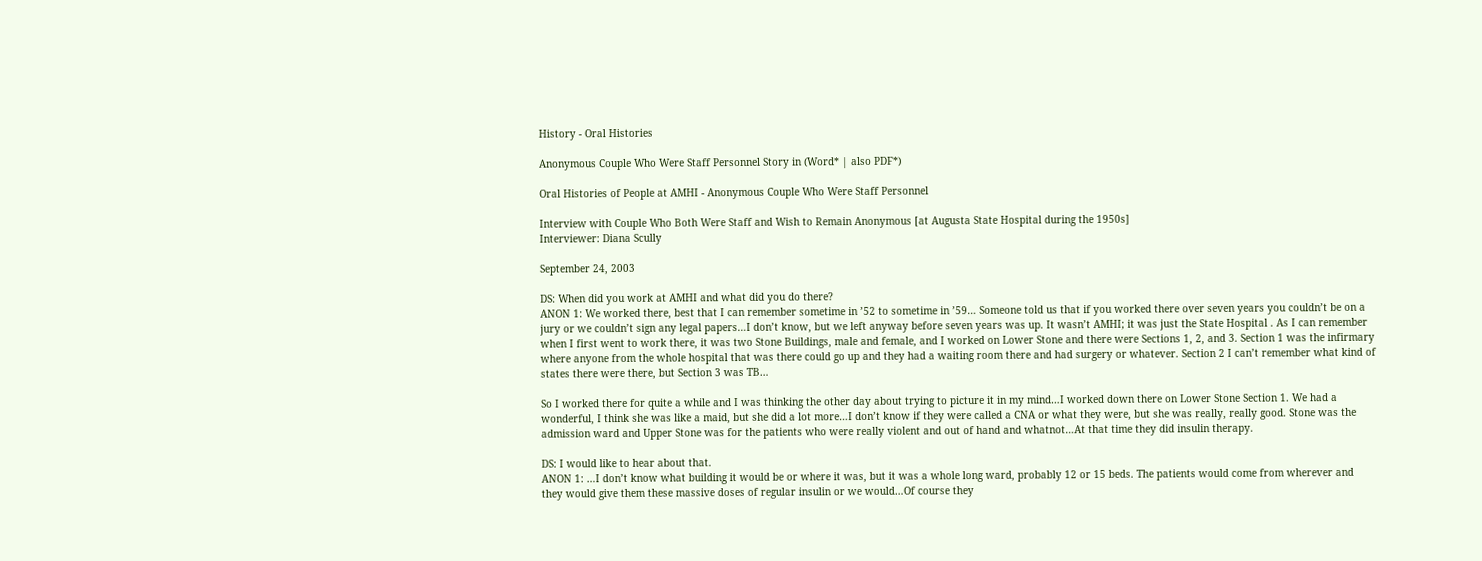History - Oral Histories

Anonymous Couple Who Were Staff Personnel Story in (Word* | also PDF*)

Oral Histories of People at AMHI - Anonymous Couple Who Were Staff Personnel

Interview with Couple Who Both Were Staff and Wish to Remain Anonymous [at Augusta State Hospital during the 1950s]
Interviewer: Diana Scully

September 24, 2003

DS: When did you work at AMHI and what did you do there?
ANON 1: We worked there, best that I can remember sometime in ’52 to sometime in ’59… Someone told us that if you worked there over seven years you couldn’t be on a jury or we couldn’t sign any legal papers…I don’t know, but we left anyway before seven years was up. It wasn’t AMHI; it was just the State Hospital . As I can remember when I first went to work there, it was two Stone Buildings, male and female, and I worked on Lower Stone and there were Sections 1, 2, and 3. Section 1 was the infirmary where anyone from the whole hospital that was there could go up and they had a waiting room there and had surgery or whatever. Section 2 I can’t remember what kind of states there were there, but Section 3 was TB…

So I worked there for quite a while and I was thinking the other day about trying to picture it in my mind…I worked down there on Lower Stone Section 1. We had a wonderful, I think she was like a maid, but she did a lot more…I don’t know if they were called a CNA or what they were, but she was really, really good. Stone was the admission ward and Upper Stone was for the patients who were really violent and out of hand and whatnot…At that time they did insulin therapy.

DS: I would like to hear about that.
ANON 1: …I don’t know what building it would be or where it was, but it was a whole long ward, probably 12 or 15 beds. The patients would come from wherever and they would give them these massive doses of regular insulin or we would…Of course they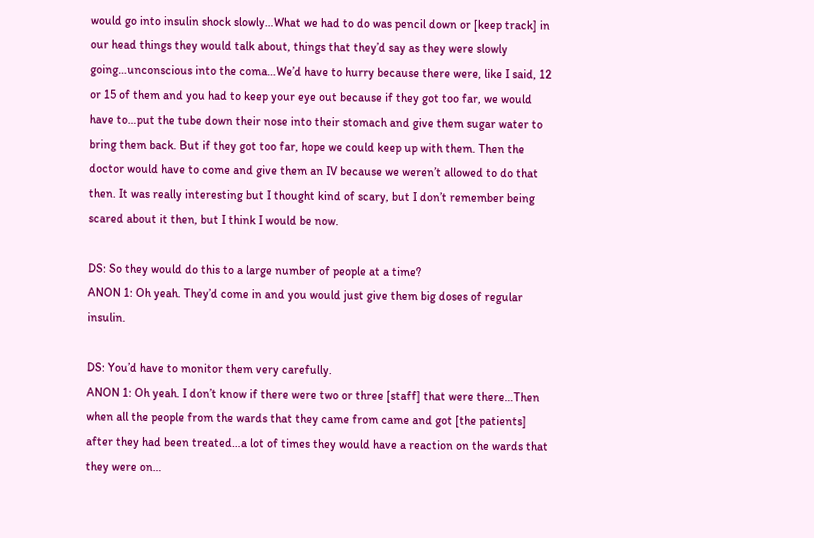would go into insulin shock slowly…What we had to do was pencil down or [keep track] in our head things they would talk about, things that they’d say as they were slowly going…unconscious into the coma…We’d have to hurry because there were, like I said, 12 or 15 of them and you had to keep your eye out because if they got too far, we would have to…put the tube down their nose into their stomach and give them sugar water to bring them back. But if they got too far, hope we could keep up with them. Then the doctor would have to come and give them an IV because we weren’t allowed to do that then. It was really interesting but I thought kind of scary, but I don’t remember being scared about it then, but I think I would be now.

DS: So they would do this to a large number of people at a time?
ANON 1: Oh yeah. They’d come in and you would just give them big doses of regular insulin.

DS: You’d have to monitor them very carefully.
ANON 1: Oh yeah. I don’t know if there were two or three [staff] that were there…Then when all the people from the wards that they came from came and got [the patients] after they had been treated…a lot of times they would have a reaction on the wards that they were on…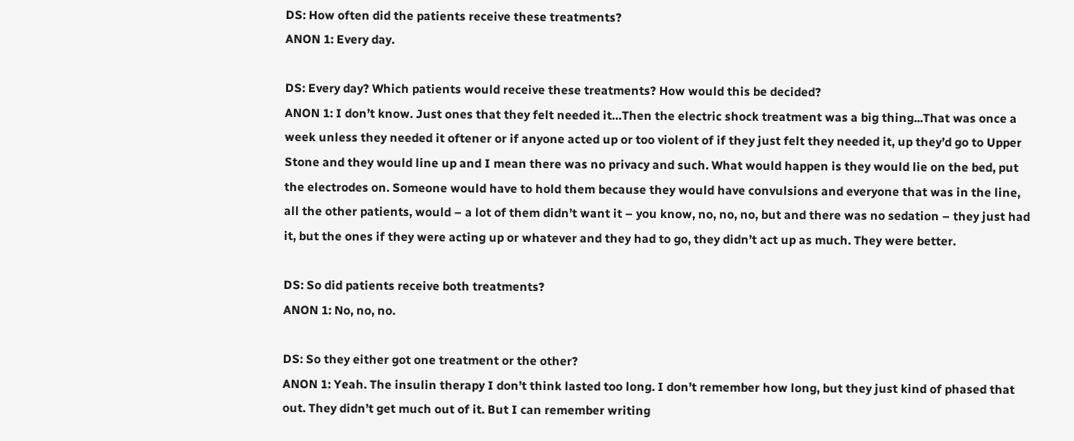DS: How often did the patients receive these treatments?
ANON 1: Every day.

DS: Every day? Which patients would receive these treatments? How would this be decided?
ANON 1: I don’t know. Just ones that they felt needed it…Then the electric shock treatment was a big thing...That was once a week unless they needed it oftener or if anyone acted up or too violent of if they just felt they needed it, up they’d go to Upper Stone and they would line up and I mean there was no privacy and such. What would happen is they would lie on the bed, put the electrodes on. Someone would have to hold them because they would have convulsions and everyone that was in the line, all the other patients, would – a lot of them didn’t want it – you know, no, no, no, but and there was no sedation – they just had it, but the ones if they were acting up or whatever and they had to go, they didn’t act up as much. They were better.

DS: So did patients receive both treatments?
ANON 1: No, no, no.

DS: So they either got one treatment or the other?
ANON 1: Yeah. The insulin therapy I don’t think lasted too long. I don’t remember how long, but they just kind of phased that out. They didn’t get much out of it. But I can remember writing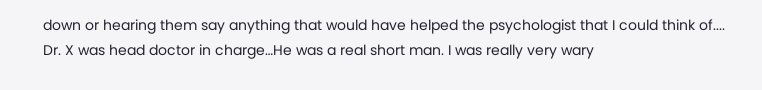down or hearing them say anything that would have helped the psychologist that I could think of.... Dr. X was head doctor in charge…He was a real short man. I was really very wary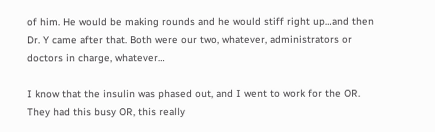of him. He would be making rounds and he would stiff right up…and then Dr. Y came after that. Both were our two, whatever, administrators or doctors in charge, whatever…

I know that the insulin was phased out, and I went to work for the OR. They had this busy OR, this really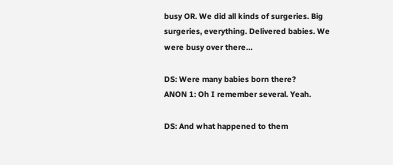busy OR. We did all kinds of surgeries. Big surgeries, everything. Delivered babies. We were busy over there…

DS: Were many babies born there?
ANON 1: Oh I remember several. Yeah.

DS: And what happened to them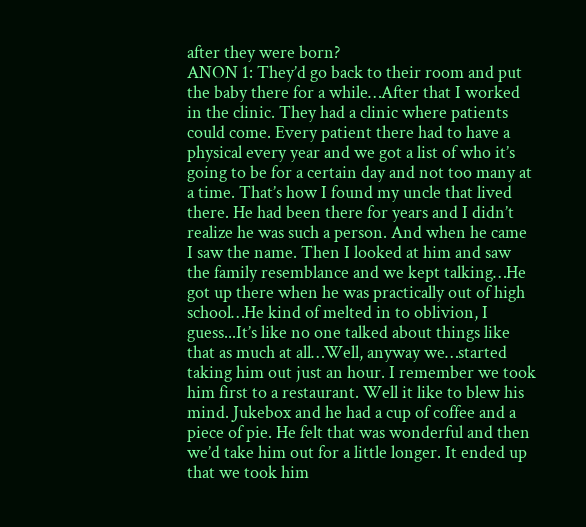after they were born?
ANON 1: They’d go back to their room and put the baby there for a while…After that I worked in the clinic. They had a clinic where patients could come. Every patient there had to have a physical every year and we got a list of who it’s going to be for a certain day and not too many at a time. That’s how I found my uncle that lived there. He had been there for years and I didn’t realize he was such a person. And when he came I saw the name. Then I looked at him and saw the family resemblance and we kept talking…He got up there when he was practically out of high school…He kind of melted in to oblivion, I guess...It’s like no one talked about things like that as much at all…Well, anyway we…started taking him out just an hour. I remember we took him first to a restaurant. Well it like to blew his mind. Jukebox and he had a cup of coffee and a piece of pie. He felt that was wonderful and then we’d take him out for a little longer. It ended up that we took him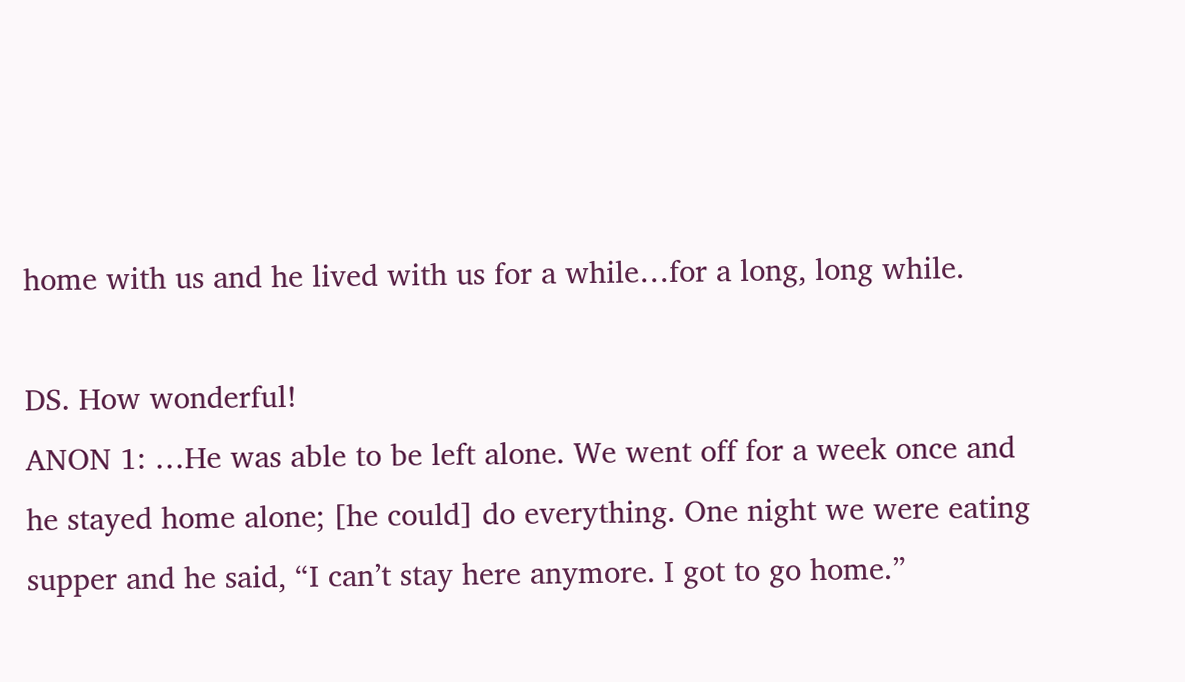home with us and he lived with us for a while…for a long, long while.

DS. How wonderful!
ANON 1: …He was able to be left alone. We went off for a week once and he stayed home alone; [he could] do everything. One night we were eating supper and he said, “I can’t stay here anymore. I got to go home.”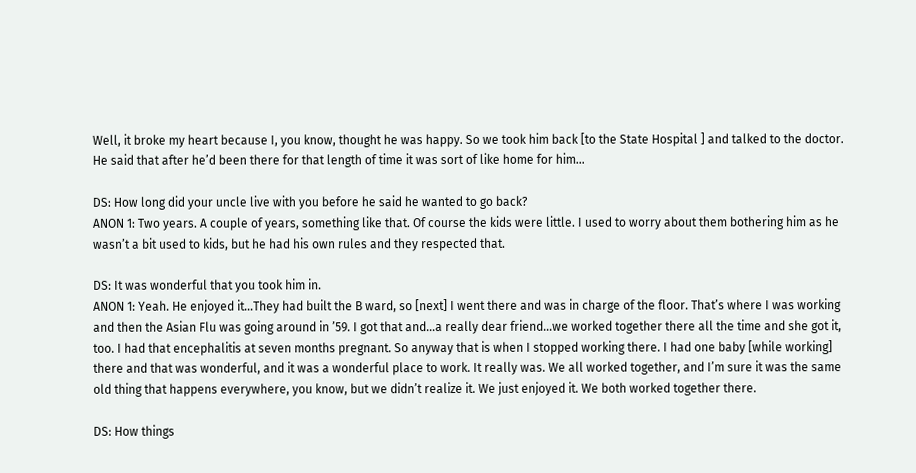Well, it broke my heart because I, you know, thought he was happy. So we took him back [to the State Hospital ] and talked to the doctor. He said that after he’d been there for that length of time it was sort of like home for him…

DS: How long did your uncle live with you before he said he wanted to go back?
ANON 1: Two years. A couple of years, something like that. Of course the kids were little. I used to worry about them bothering him as he wasn’t a bit used to kids, but he had his own rules and they respected that.

DS: It was wonderful that you took him in.
ANON 1: Yeah. He enjoyed it…They had built the B ward, so [next] I went there and was in charge of the floor. That’s where I was working and then the Asian Flu was going around in ’59. I got that and…a really dear friend…we worked together there all the time and she got it, too. I had that encephalitis at seven months pregnant. So anyway that is when I stopped working there. I had one baby [while working] there and that was wonderful, and it was a wonderful place to work. It really was. We all worked together, and I’m sure it was the same old thing that happens everywhere, you know, but we didn’t realize it. We just enjoyed it. We both worked together there.

DS: How things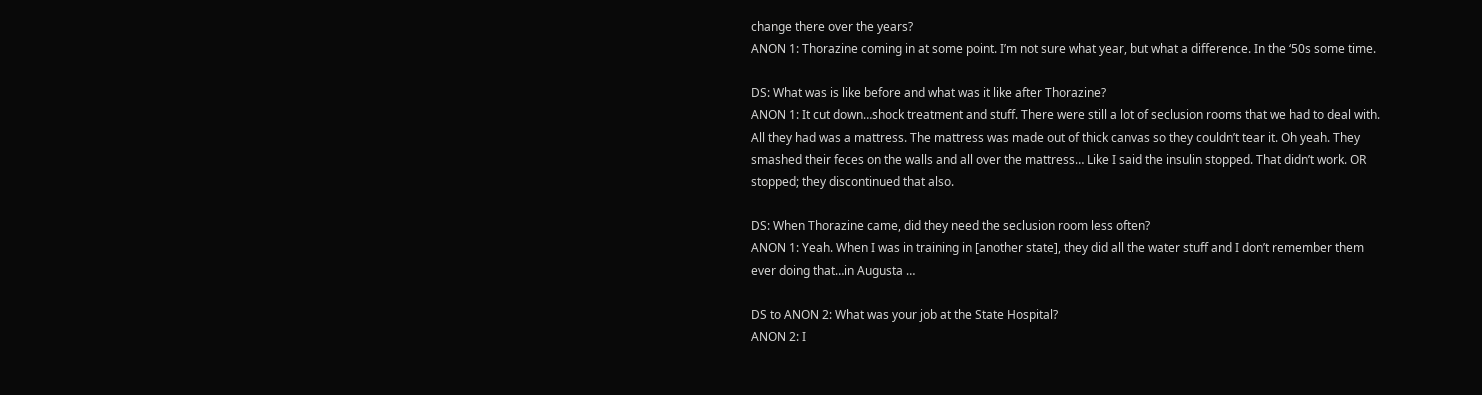change there over the years?
ANON 1: Thorazine coming in at some point. I’m not sure what year, but what a difference. In the ‘50s some time.

DS: What was is like before and what was it like after Thorazine?
ANON 1: It cut down…shock treatment and stuff. There were still a lot of seclusion rooms that we had to deal with. All they had was a mattress. The mattress was made out of thick canvas so they couldn’t tear it. Oh yeah. They smashed their feces on the walls and all over the mattress… Like I said the insulin stopped. That didn’t work. OR stopped; they discontinued that also.

DS: When Thorazine came, did they need the seclusion room less often?
ANON 1: Yeah. When I was in training in [another state], they did all the water stuff and I don’t remember them ever doing that…in Augusta …

DS to ANON 2: What was your job at the State Hospital?
ANON 2: I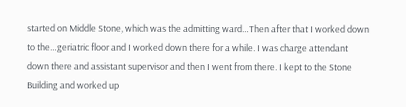started on Middle Stone, which was the admitting ward…Then after that I worked down to the…geriatric floor and I worked down there for a while. I was charge attendant down there and assistant supervisor and then I went from there. I kept to the Stone Building and worked up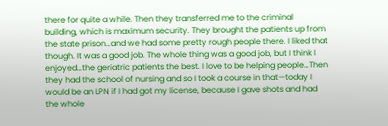there for quite a while. Then they transferred me to the criminal building, which is maximum security. They brought the patients up from the state prison…and we had some pretty rough people there. I liked that though. It was a good job. The whole thing was a good job, but I think I enjoyed…the geriatric patients the best. I love to be helping people…Then they had the school of nursing and so I took a course in that—today I would be an LPN if I had got my license, because I gave shots and had the whole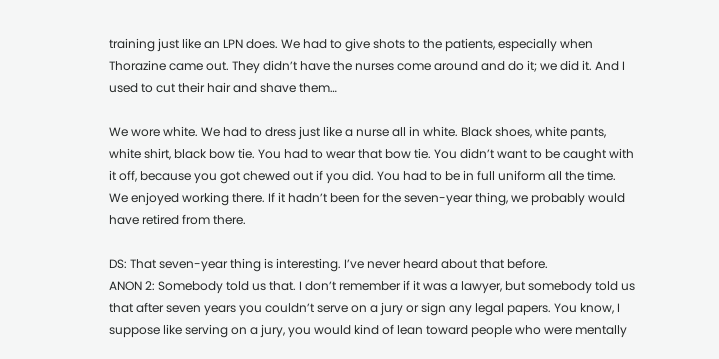training just like an LPN does. We had to give shots to the patients, especially when Thorazine came out. They didn’t have the nurses come around and do it; we did it. And I used to cut their hair and shave them…

We wore white. We had to dress just like a nurse all in white. Black shoes, white pants, white shirt, black bow tie. You had to wear that bow tie. You didn’t want to be caught with it off, because you got chewed out if you did. You had to be in full uniform all the time. We enjoyed working there. If it hadn’t been for the seven-year thing, we probably would have retired from there.

DS: That seven-year thing is interesting. I’ve never heard about that before.
ANON 2: Somebody told us that. I don’t remember if it was a lawyer, but somebody told us that after seven years you couldn’t serve on a jury or sign any legal papers. You know, I suppose like serving on a jury, you would kind of lean toward people who were mentally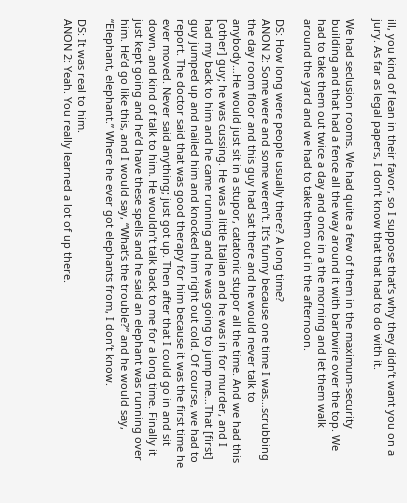ill, you kind of lean in their favor, so I suppose that’s why they didn’t want you on a jury. As far as legal papers, I don’t know that that had to do with it.

We had seclusion rooms. We had quite a few of them in the maximum-security building and that had a fence all the way around it with barbwire over the top. We had to take them out twice a day and once in a the morning and let them walk around the yard and we had to take them out in the afternoon.

DS: How long were people usually there? A long time?
ANON 2: Some were and some weren’t. It’s funny because one time I was…scrubbing the day room floor and this guy had sat there and he would never talk to anybody…He would just sit in a stupor, catatonic stupor all the time. And we had this [other] guy; he was cussing. He was a little Italian and he was in for murder, and I had my back to him and he came running and he was going to jump me…That [first] guy jumped up and nailed him and knocked him right out cold. Of course, we had to report. The doctor said that was good therapy for him because it was the first time he ever moved. Never said anything; just got up. Then after that I could go in and sit down, and kind of talk to him. He wouldn’t talk back to me for a long time. Finally it just kept going and he’d have these spells and he said an elephant was running over him. He’d go like this, and I would say, “What’s the trouble?” and he would say, “Elephant, elephant.” Where he ever got elephants from, I don’t know.

DS: It was real to him.
ANON 2: Yeah. You really learned a lot of up there.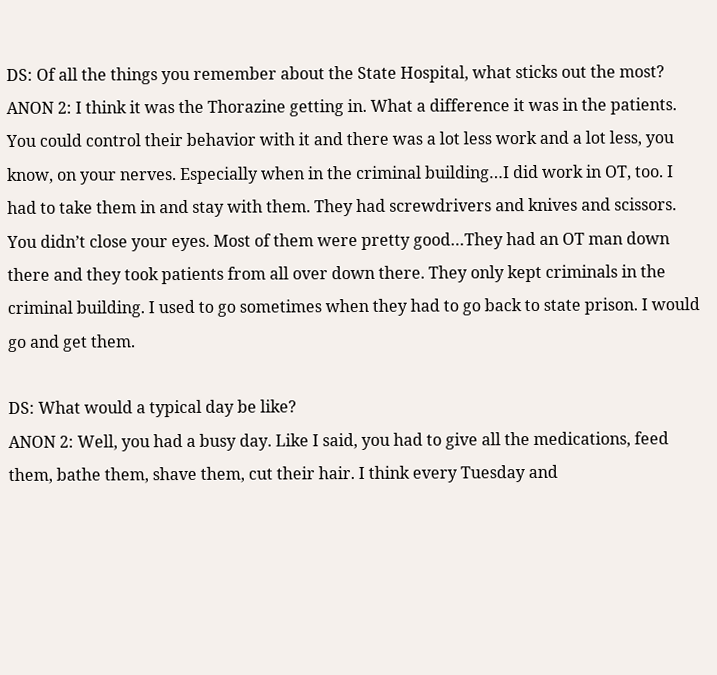DS: Of all the things you remember about the State Hospital, what sticks out the most?
ANON 2: I think it was the Thorazine getting in. What a difference it was in the patients. You could control their behavior with it and there was a lot less work and a lot less, you know, on your nerves. Especially when in the criminal building…I did work in OT, too. I had to take them in and stay with them. They had screwdrivers and knives and scissors. You didn’t close your eyes. Most of them were pretty good…They had an OT man down there and they took patients from all over down there. They only kept criminals in the criminal building. I used to go sometimes when they had to go back to state prison. I would go and get them.

DS: What would a typical day be like?
ANON 2: Well, you had a busy day. Like I said, you had to give all the medications, feed them, bathe them, shave them, cut their hair. I think every Tuesday and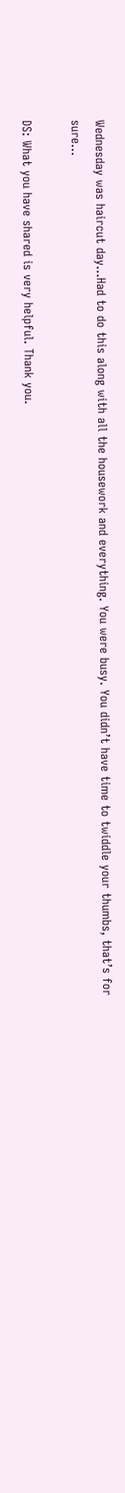Wednesday was haircut day…Had to do this along with all the housework and everything. You were busy. You didn’t have time to twiddle your thumbs, that’s for sure…

DS: What you have shared is very helpful. Thank you.